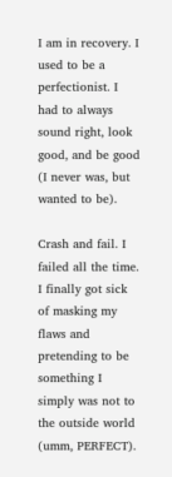I am in recovery. I used to be a perfectionist. I had to always sound right, look good, and be good (I never was, but wanted to be).

Crash and fail. I failed all the time. I finally got sick of masking my flaws and pretending to be something I simply was not to the outside world (umm, PERFECT).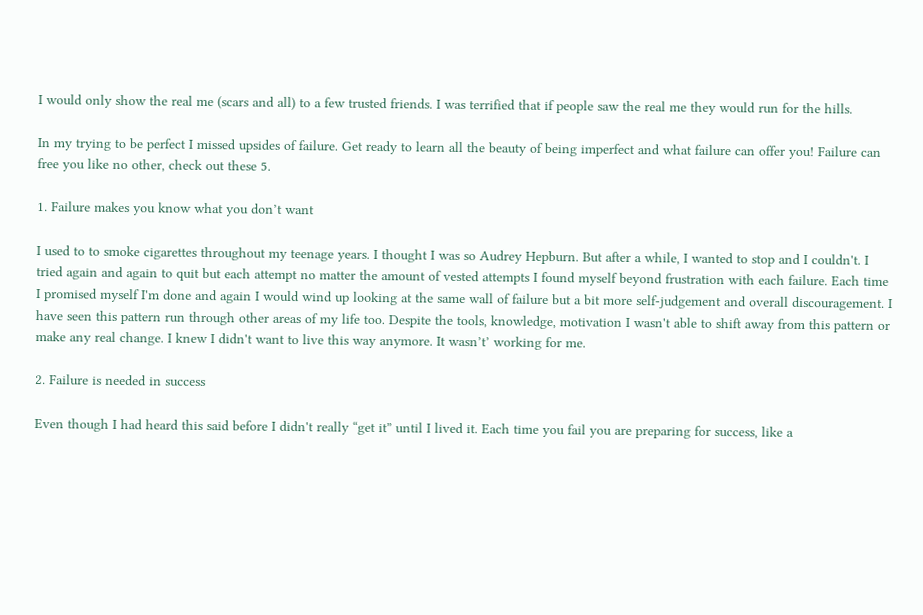I would only show the real me (scars and all) to a few trusted friends. I was terrified that if people saw the real me they would run for the hills.

In my trying to be perfect I missed upsides of failure. Get ready to learn all the beauty of being imperfect and what failure can offer you! Failure can free you like no other, check out these 5.

1. Failure makes you know what you don’t want

I used to to smoke cigarettes throughout my teenage years. I thought I was so Audrey Hepburn. But after a while, I wanted to stop and I couldn't. I tried again and again to quit but each attempt no matter the amount of vested attempts I found myself beyond frustration with each failure. Each time I promised myself I'm done and again I would wind up looking at the same wall of failure but a bit more self-judgement and overall discouragement. I have seen this pattern run through other areas of my life too. Despite the tools, knowledge, motivation I wasn't able to shift away from this pattern or make any real change. I knew I didn't want to live this way anymore. It wasn’t’ working for me.

2. Failure is needed in success

Even though I had heard this said before I didn't really “get it” until I lived it. Each time you fail you are preparing for success, like a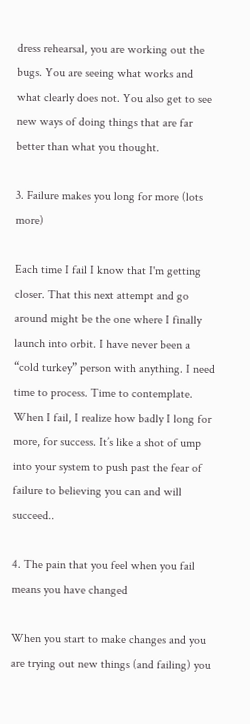dress rehearsal, you are working out the bugs. You are seeing what works and what clearly does not. You also get to see new ways of doing things that are far better than what you thought.

3. Failure makes you long for more (lots more)

Each time I fail I know that I'm getting closer. That this next attempt and go around might be the one where I finally launch into orbit. I have never been a “cold turkey” person with anything. I need time to process. Time to contemplate. When I fail, I realize how badly I long for more, for success. It’s like a shot of ump into your system to push past the fear of failure to believing you can and will succeed..

4. The pain that you feel when you fail means you have changed

When you start to make changes and you are trying out new things (and failing) you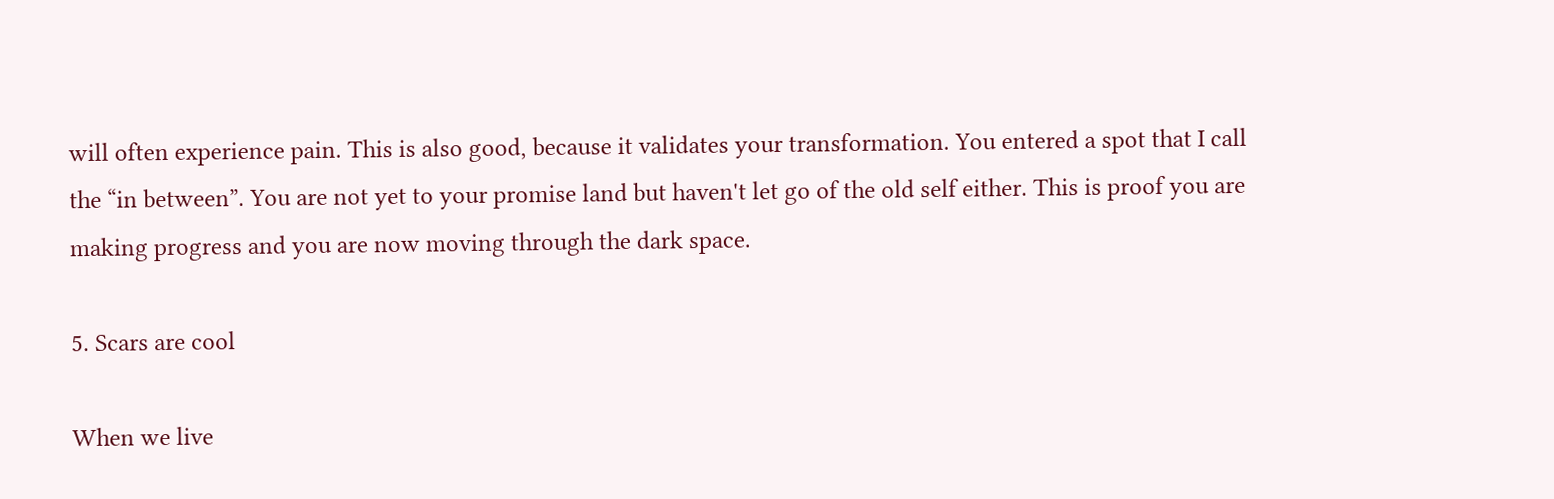will often experience pain. This is also good, because it validates your transformation. You entered a spot that I call the “in between”. You are not yet to your promise land but haven't let go of the old self either. This is proof you are making progress and you are now moving through the dark space.

5. Scars are cool

When we live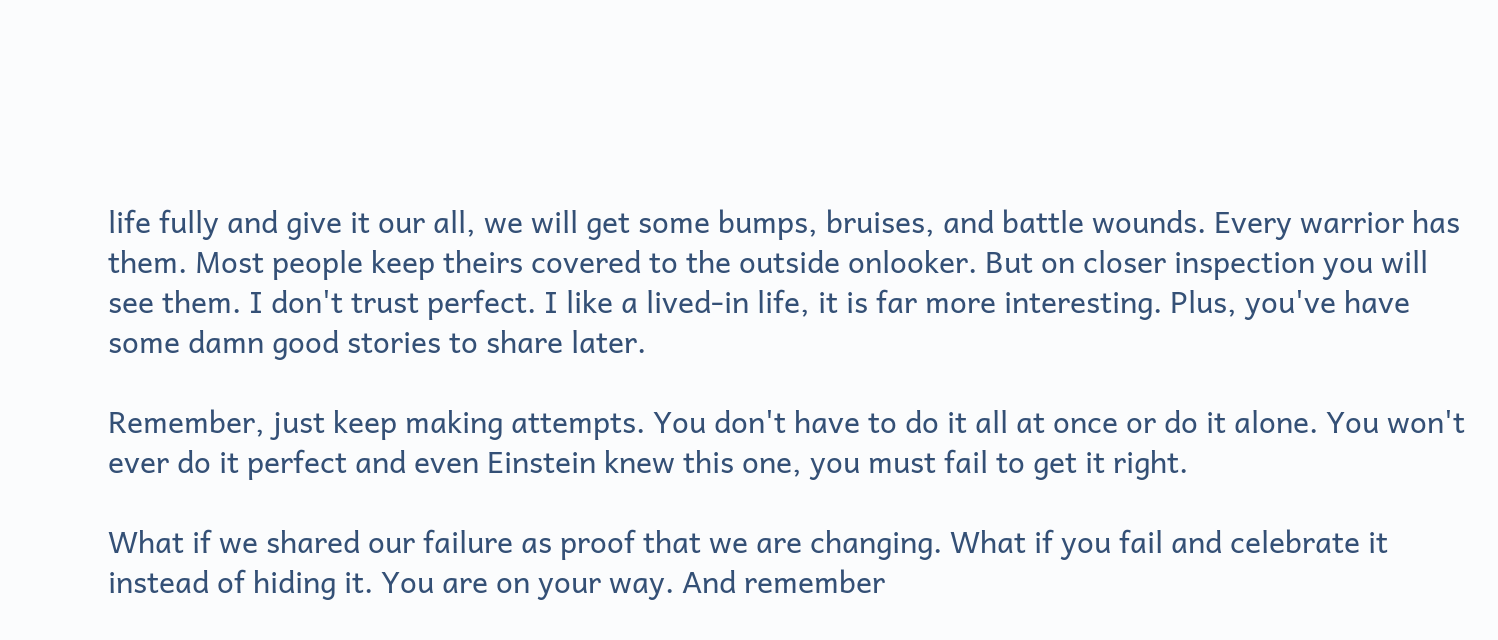life fully and give it our all, we will get some bumps, bruises, and battle wounds. Every warrior has them. Most people keep theirs covered to the outside onlooker. But on closer inspection you will see them. I don't trust perfect. I like a lived-in life, it is far more interesting. Plus, you've have some damn good stories to share later.

Remember, just keep making attempts. You don't have to do it all at once or do it alone. You won't ever do it perfect and even Einstein knew this one, you must fail to get it right.

What if we shared our failure as proof that we are changing. What if you fail and celebrate it instead of hiding it. You are on your way. And remember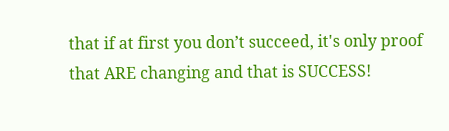that if at first you don’t succeed, it's only proof that ARE changing and that is SUCCESS!